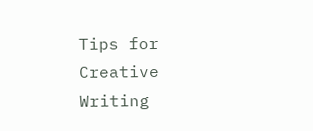Tips for Creative Writing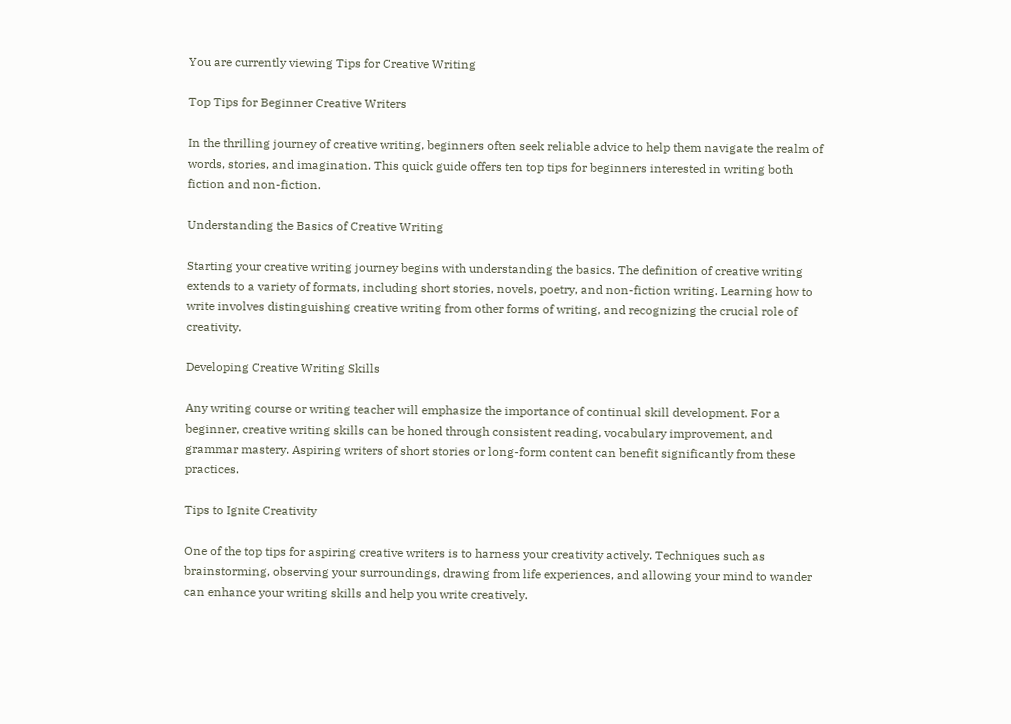You are currently viewing Tips for Creative Writing

Top Tips for Beginner Creative Writers

In the thrilling journey of creative writing, beginners often seek reliable advice to help them navigate the realm of words, stories, and imagination. This quick guide offers ten top tips for beginners interested in writing both fiction and non-fiction.

Understanding the Basics of Creative Writing

Starting your creative writing journey begins with understanding the basics. The definition of creative writing extends to a variety of formats, including short stories, novels, poetry, and non-fiction writing. Learning how to write involves distinguishing creative writing from other forms of writing, and recognizing the crucial role of creativity.

Developing Creative Writing Skills

Any writing course or writing teacher will emphasize the importance of continual skill development. For a beginner, creative writing skills can be honed through consistent reading, vocabulary improvement, and grammar mastery. Aspiring writers of short stories or long-form content can benefit significantly from these practices.

Tips to Ignite Creativity

One of the top tips for aspiring creative writers is to harness your creativity actively. Techniques such as brainstorming, observing your surroundings, drawing from life experiences, and allowing your mind to wander can enhance your writing skills and help you write creatively.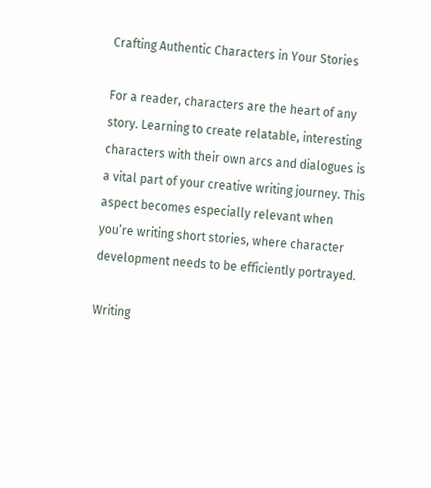Crafting Authentic Characters in Your Stories

For a reader, characters are the heart of any story. Learning to create relatable, interesting characters with their own arcs and dialogues is a vital part of your creative writing journey. This aspect becomes especially relevant when you’re writing short stories, where character development needs to be efficiently portrayed.

Writing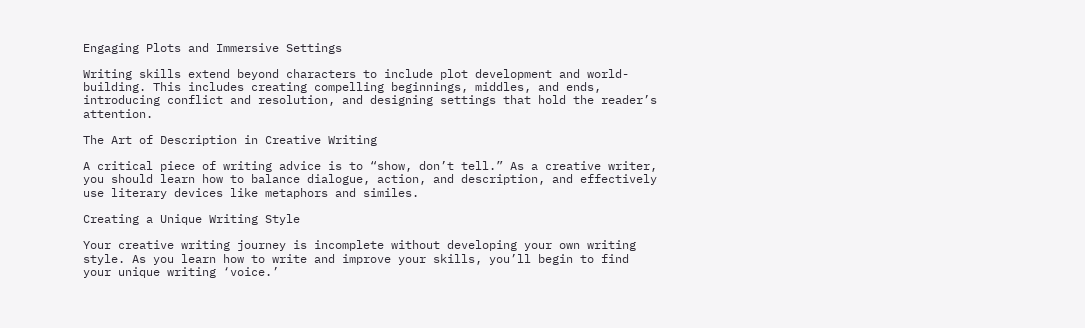Engaging Plots and Immersive Settings

Writing skills extend beyond characters to include plot development and world-building. This includes creating compelling beginnings, middles, and ends, introducing conflict and resolution, and designing settings that hold the reader’s attention.

The Art of Description in Creative Writing

A critical piece of writing advice is to “show, don’t tell.” As a creative writer, you should learn how to balance dialogue, action, and description, and effectively use literary devices like metaphors and similes.

Creating a Unique Writing Style

Your creative writing journey is incomplete without developing your own writing style. As you learn how to write and improve your skills, you’ll begin to find your unique writing ‘voice.’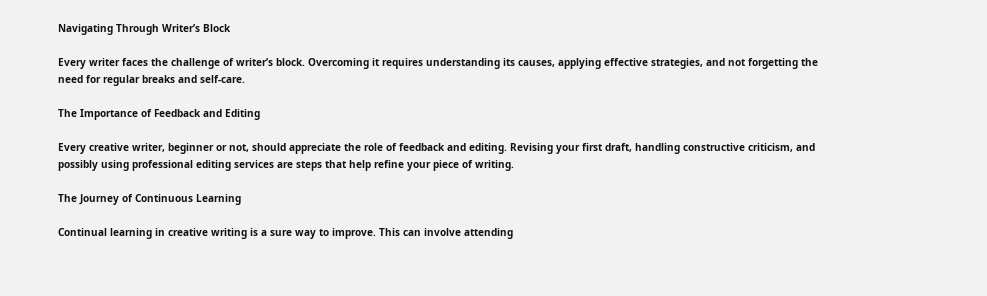Navigating Through Writer’s Block

Every writer faces the challenge of writer’s block. Overcoming it requires understanding its causes, applying effective strategies, and not forgetting the need for regular breaks and self-care.

The Importance of Feedback and Editing

Every creative writer, beginner or not, should appreciate the role of feedback and editing. Revising your first draft, handling constructive criticism, and possibly using professional editing services are steps that help refine your piece of writing.

The Journey of Continuous Learning

Continual learning in creative writing is a sure way to improve. This can involve attending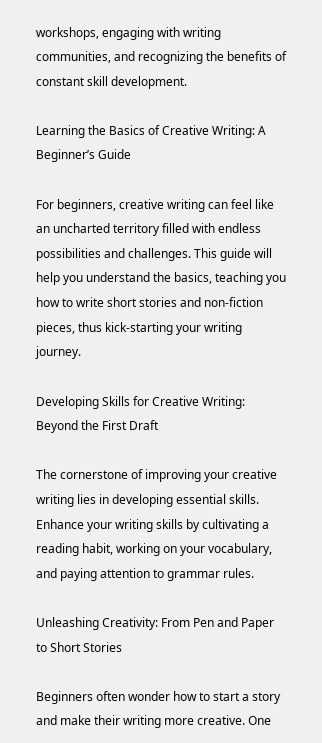workshops, engaging with writing communities, and recognizing the benefits of constant skill development.

Learning the Basics of Creative Writing: A Beginner’s Guide

For beginners, creative writing can feel like an uncharted territory filled with endless possibilities and challenges. This guide will help you understand the basics, teaching you how to write short stories and non-fiction pieces, thus kick-starting your writing journey.

Developing Skills for Creative Writing: Beyond the First Draft

The cornerstone of improving your creative writing lies in developing essential skills. Enhance your writing skills by cultivating a reading habit, working on your vocabulary, and paying attention to grammar rules.

Unleashing Creativity: From Pen and Paper to Short Stories

Beginners often wonder how to start a story and make their writing more creative. One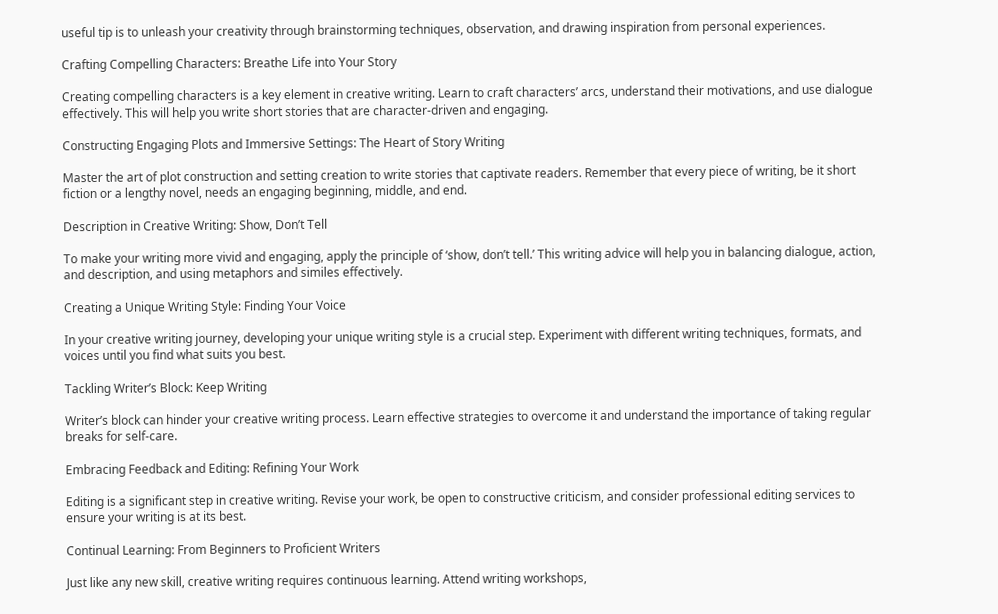useful tip is to unleash your creativity through brainstorming techniques, observation, and drawing inspiration from personal experiences.

Crafting Compelling Characters: Breathe Life into Your Story

Creating compelling characters is a key element in creative writing. Learn to craft characters’ arcs, understand their motivations, and use dialogue effectively. This will help you write short stories that are character-driven and engaging.

Constructing Engaging Plots and Immersive Settings: The Heart of Story Writing

Master the art of plot construction and setting creation to write stories that captivate readers. Remember that every piece of writing, be it short fiction or a lengthy novel, needs an engaging beginning, middle, and end.

Description in Creative Writing: Show, Don’t Tell

To make your writing more vivid and engaging, apply the principle of ‘show, don’t tell.’ This writing advice will help you in balancing dialogue, action, and description, and using metaphors and similes effectively.

Creating a Unique Writing Style: Finding Your Voice

In your creative writing journey, developing your unique writing style is a crucial step. Experiment with different writing techniques, formats, and voices until you find what suits you best.

Tackling Writer’s Block: Keep Writing

Writer’s block can hinder your creative writing process. Learn effective strategies to overcome it and understand the importance of taking regular breaks for self-care.

Embracing Feedback and Editing: Refining Your Work

Editing is a significant step in creative writing. Revise your work, be open to constructive criticism, and consider professional editing services to ensure your writing is at its best.

Continual Learning: From Beginners to Proficient Writers

Just like any new skill, creative writing requires continuous learning. Attend writing workshops,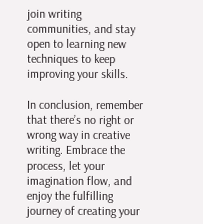join writing communities, and stay open to learning new techniques to keep improving your skills.

In conclusion, remember that there’s no right or wrong way in creative writing. Embrace the process, let your imagination flow, and enjoy the fulfilling journey of creating your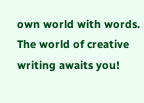own world with words. The world of creative writing awaits you!